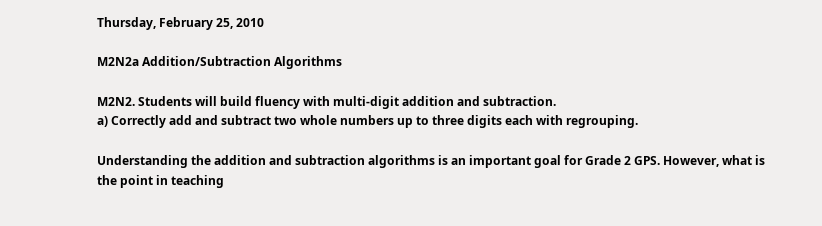Thursday, February 25, 2010

M2N2a Addition/Subtraction Algorithms

M2N2. Students will build fluency with multi-digit addition and subtraction.
a) Correctly add and subtract two whole numbers up to three digits each with regrouping.

Understanding the addition and subtraction algorithms is an important goal for Grade 2 GPS. However, what is the point in teaching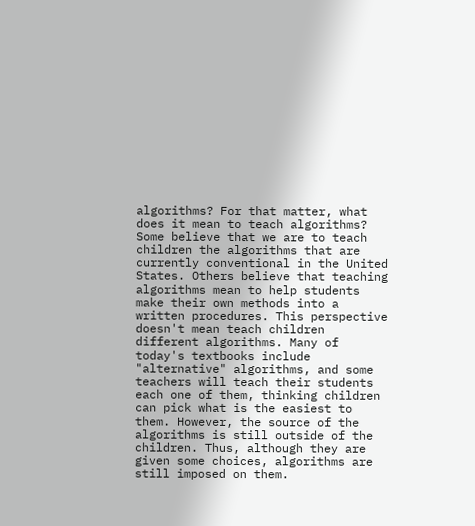algorithms? For that matter, what does it mean to teach algorithms? Some believe that we are to teach children the algorithms that are currently conventional in the United States. Others believe that teaching algorithms mean to help students make their own methods into a written procedures. This perspective doesn't mean teach children different algorithms. Many of today's textbooks include "alternative" algorithms, and some teachers will teach their students each one of them, thinking children can pick what is the easiest to them. However, the source of the algorithms is still outside of the children. Thus, although they are given some choices, algorithms are still imposed on them.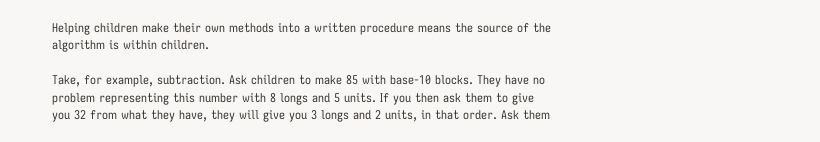Helping children make their own methods into a written procedure means the source of the algorithm is within children.

Take, for example, subtraction. Ask children to make 85 with base-10 blocks. They have no problem representing this number with 8 longs and 5 units. If you then ask them to give you 32 from what they have, they will give you 3 longs and 2 units, in that order. Ask them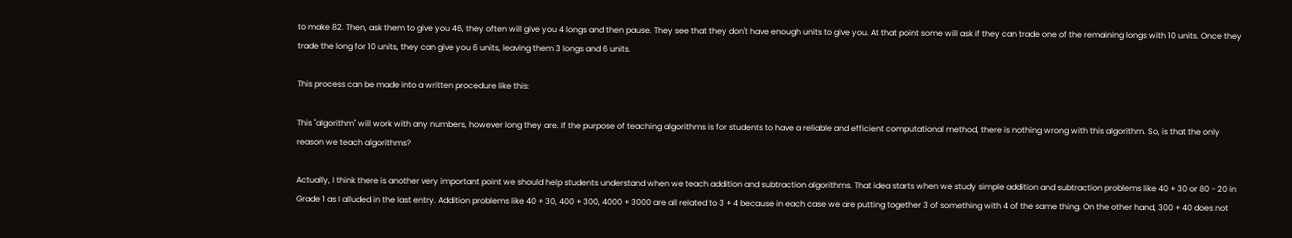to make 82. Then, ask them to give you 46, they often will give you 4 longs and then pause. They see that they don't have enough units to give you. At that point some will ask if they can trade one of the remaining longs with 10 units. Once they trade the long for 10 units, they can give you 6 units, leaving them 3 longs and 6 units.

This process can be made into a written procedure like this:

This "algorithm" will work with any numbers, however long they are. If the purpose of teaching algorithms is for students to have a reliable and efficient computational method, there is nothing wrong with this algorithm. So, is that the only reason we teach algorithms?

Actually, I think there is another very important point we should help students understand when we teach addition and subtraction algorithms. That idea starts when we study simple addition and subtraction problems like 40 + 30 or 80 - 20 in Grade 1 as I alluded in the last entry. Addition problems like 40 + 30, 400 + 300, 4000 + 3000 are all related to 3 + 4 because in each case we are putting together 3 of something with 4 of the same thing. On the other hand, 300 + 40 does not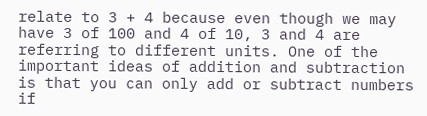relate to 3 + 4 because even though we may have 3 of 100 and 4 of 10, 3 and 4 are referring to different units. One of the important ideas of addition and subtraction is that you can only add or subtract numbers if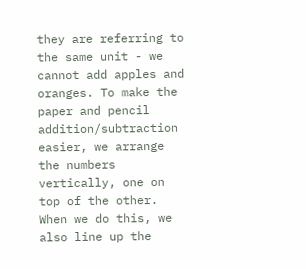they are referring to the same unit - we cannot add apples and oranges. To make the paper and pencil addition/subtraction easier, we arrange the numbers vertically, one on top of the other. When we do this, we also line up the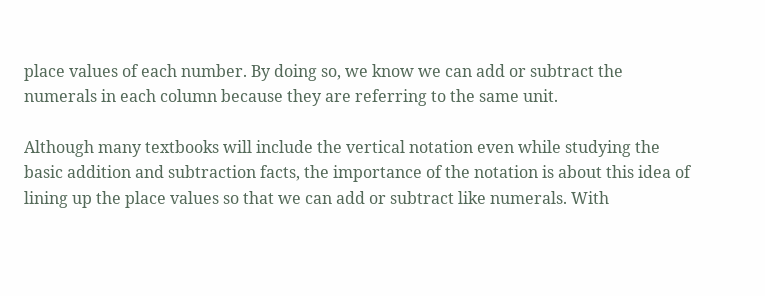place values of each number. By doing so, we know we can add or subtract the numerals in each column because they are referring to the same unit.

Although many textbooks will include the vertical notation even while studying the basic addition and subtraction facts, the importance of the notation is about this idea of lining up the place values so that we can add or subtract like numerals. With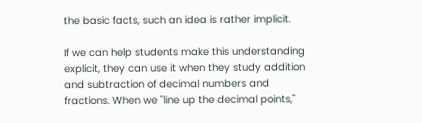the basic facts, such an idea is rather implicit.

If we can help students make this understanding explicit, they can use it when they study addition and subtraction of decimal numbers and fractions. When we "line up the decimal points,"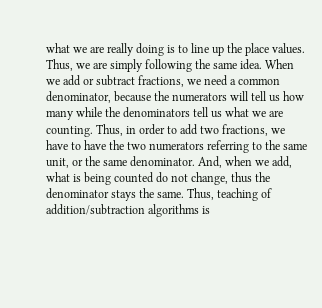what we are really doing is to line up the place values. Thus, we are simply following the same idea. When we add or subtract fractions, we need a common denominator, because the numerators will tell us how many while the denominators tell us what we are counting. Thus, in order to add two fractions, we have to have the two numerators referring to the same unit, or the same denominator. And, when we add, what is being counted do not change, thus the denominator stays the same. Thus, teaching of addition/subtraction algorithms is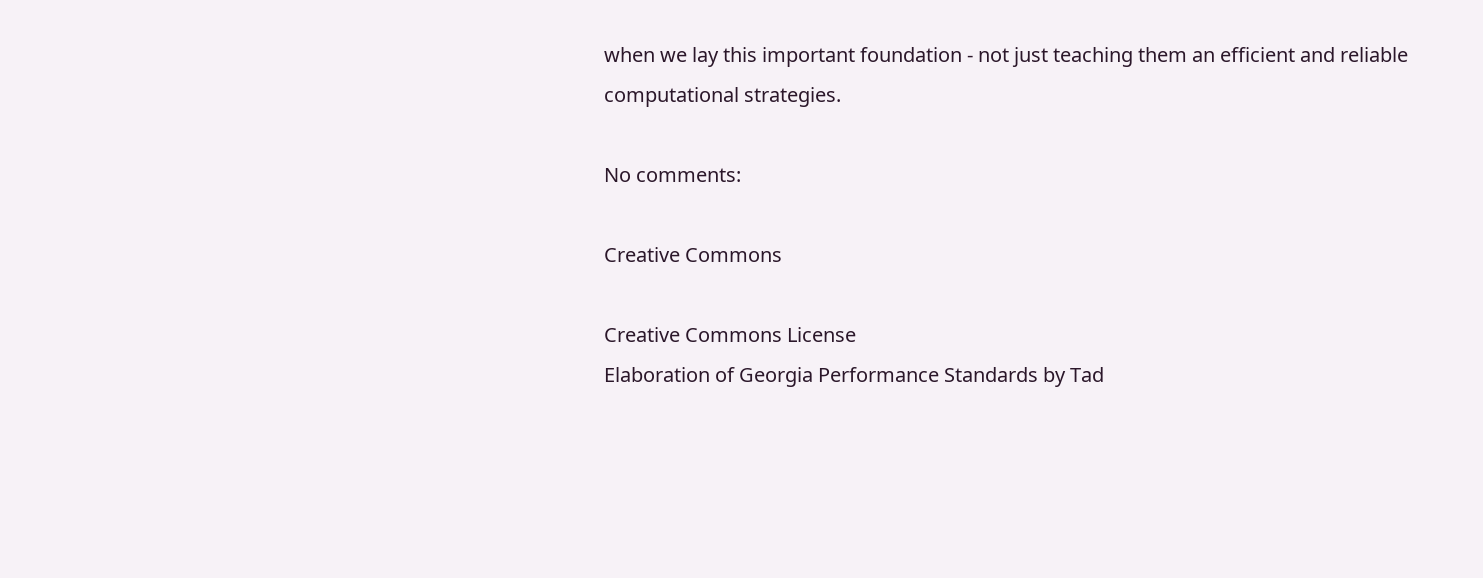when we lay this important foundation - not just teaching them an efficient and reliable computational strategies.

No comments:

Creative Commons

Creative Commons License
Elaboration of Georgia Performance Standards by Tad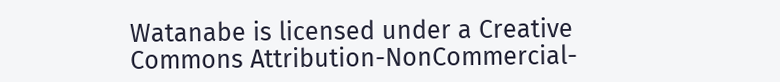Watanabe is licensed under a Creative Commons Attribution-NonCommercial-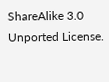ShareAlike 3.0 Unported License.